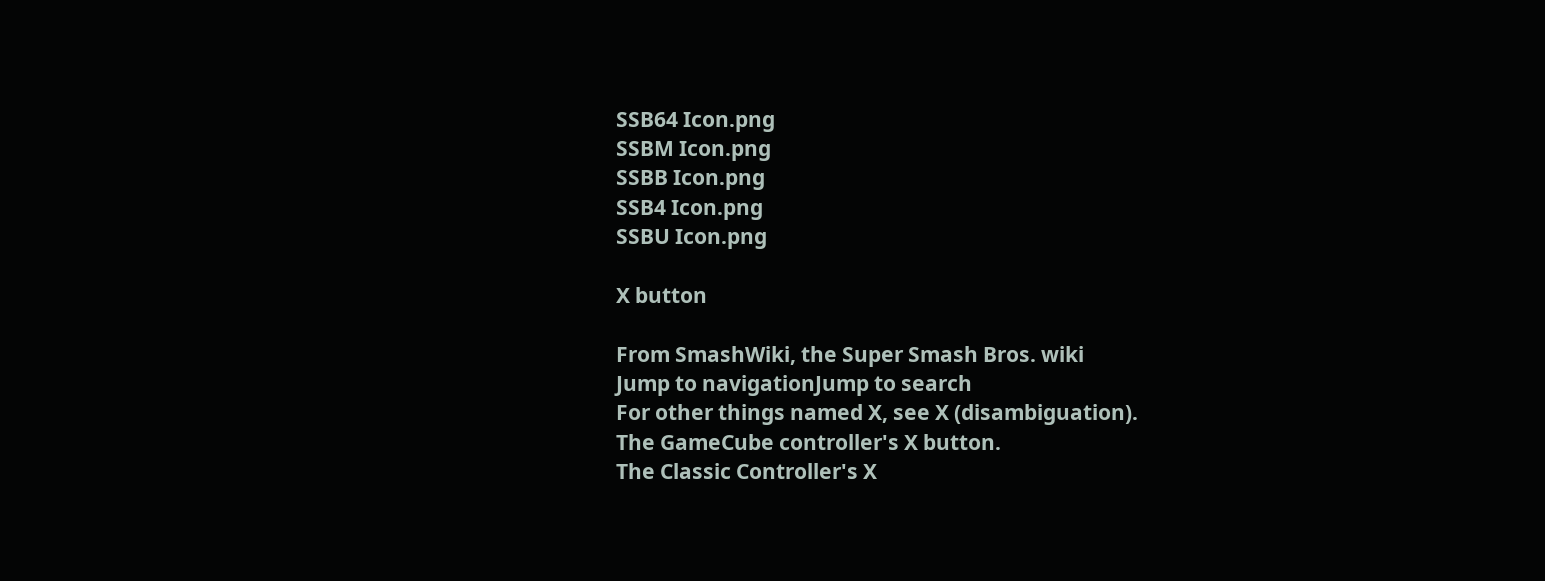SSB64 Icon.png
SSBM Icon.png
SSBB Icon.png
SSB4 Icon.png
SSBU Icon.png

X button

From SmashWiki, the Super Smash Bros. wiki
Jump to navigationJump to search
For other things named X, see X (disambiguation).
The GameCube controller's X button.
The Classic Controller's X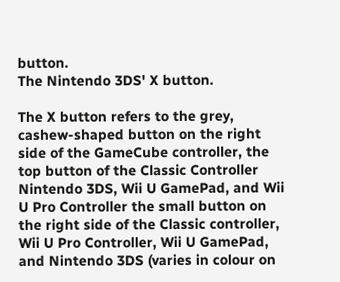button.
The Nintendo 3DS' X button.

The X button refers to the grey, cashew-shaped button on the right side of the GameCube controller, the top button of the Classic Controller Nintendo 3DS, Wii U GamePad, and Wii U Pro Controller the small button on the right side of the Classic controller, Wii U Pro Controller, Wii U GamePad, and Nintendo 3DS (varies in colour on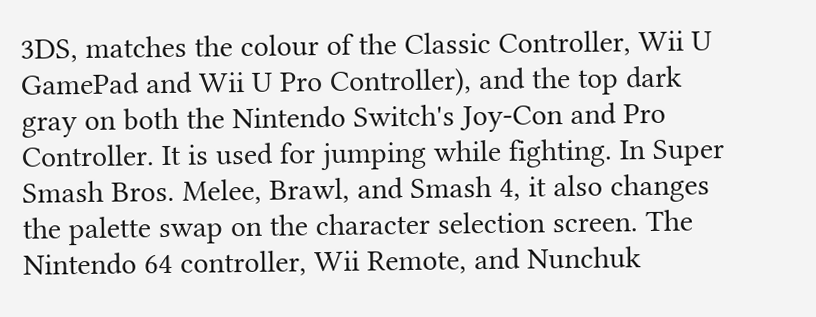3DS, matches the colour of the Classic Controller, Wii U GamePad and Wii U Pro Controller), and the top dark gray on both the Nintendo Switch's Joy-Con and Pro Controller. It is used for jumping while fighting. In Super Smash Bros. Melee, Brawl, and Smash 4, it also changes the palette swap on the character selection screen. The Nintendo 64 controller, Wii Remote, and Nunchuk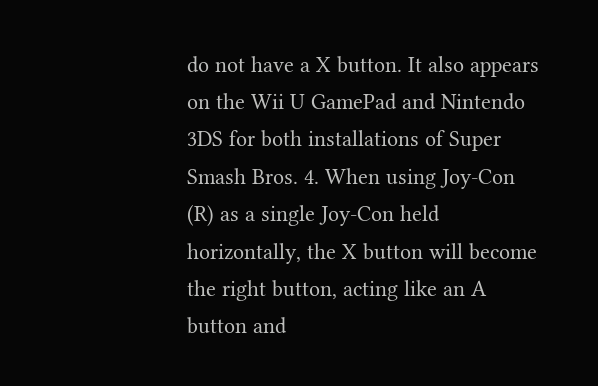do not have a X button. It also appears on the Wii U GamePad and Nintendo 3DS for both installations of Super Smash Bros. 4. When using Joy-Con (R) as a single Joy-Con held horizontally, the X button will become the right button, acting like an A button and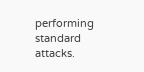performing standard attacks.